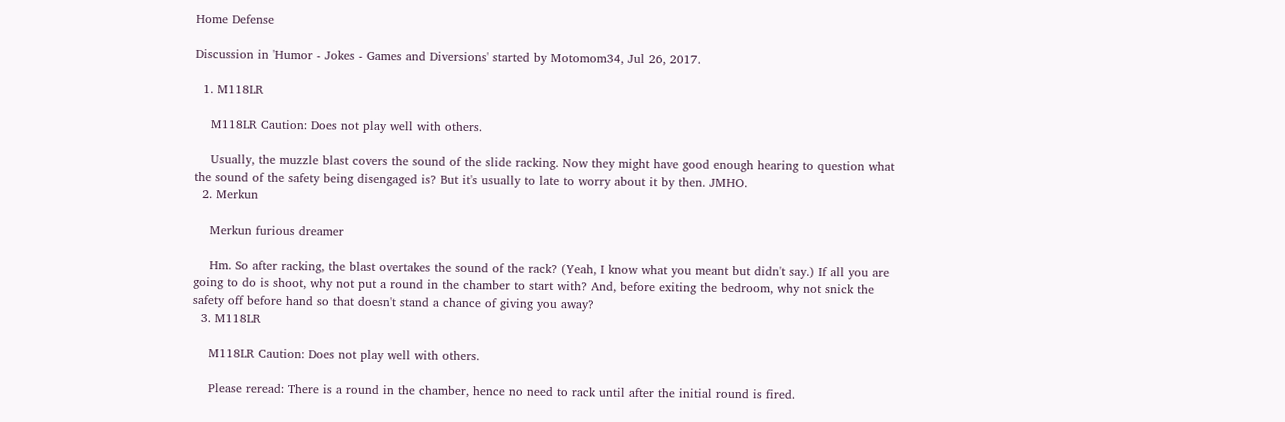Home Defense

Discussion in 'Humor - Jokes - Games and Diversions' started by Motomom34, Jul 26, 2017.

  1. M118LR

    M118LR Caution: Does not play well with others.

    Usually, the muzzle blast covers the sound of the slide racking. Now they might have good enough hearing to question what the sound of the safety being disengaged is? But it's usually to late to worry about it by then. JMHO.
  2. Merkun

    Merkun furious dreamer

    Hm. So after racking, the blast overtakes the sound of the rack? (Yeah, I know what you meant but didn't say.) If all you are going to do is shoot, why not put a round in the chamber to start with? And, before exiting the bedroom, why not snick the safety off before hand so that doesn't stand a chance of giving you away?
  3. M118LR

    M118LR Caution: Does not play well with others.

    Please reread: There is a round in the chamber, hence no need to rack until after the initial round is fired.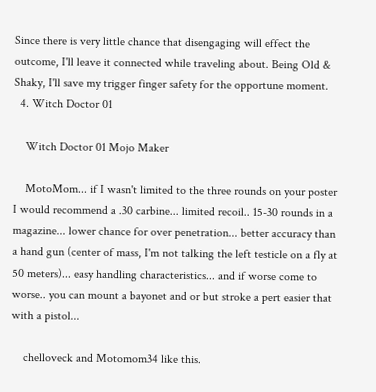Since there is very little chance that disengaging will effect the outcome, I'll leave it connected while traveling about. Being Old & Shaky, I'll save my trigger finger safety for the opportune moment.
  4. Witch Doctor 01

    Witch Doctor 01 Mojo Maker

    MotoMom... if I wasn't limited to the three rounds on your poster I would recommend a .30 carbine... limited recoil.. 15-30 rounds in a magazine... lower chance for over penetration... better accuracy than a hand gun (center of mass, I'm not talking the left testicle on a fly at 50 meters)... easy handling characteristics... and if worse come to worse.. you can mount a bayonet and or but stroke a pert easier that with a pistol...

    chelloveck and Motomom34 like this.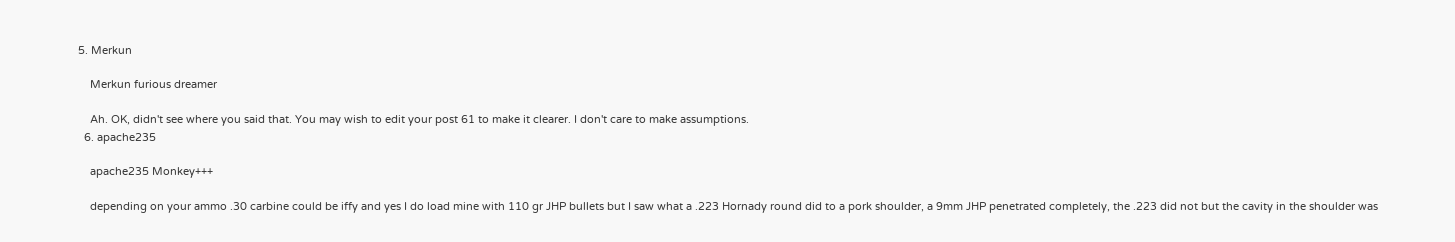5. Merkun

    Merkun furious dreamer

    Ah. OK, didn't see where you said that. You may wish to edit your post 61 to make it clearer. I don't care to make assumptions.
  6. apache235

    apache235 Monkey+++

    depending on your ammo .30 carbine could be iffy and yes I do load mine with 110 gr JHP bullets but I saw what a .223 Hornady round did to a pork shoulder, a 9mm JHP penetrated completely, the .223 did not but the cavity in the shoulder was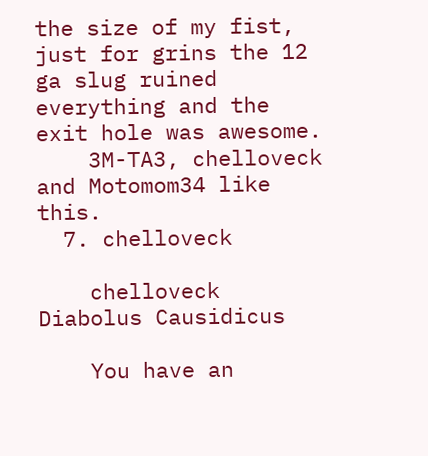the size of my fist, just for grins the 12 ga slug ruined everything and the exit hole was awesome.
    3M-TA3, chelloveck and Motomom34 like this.
  7. chelloveck

    chelloveck Diabolus Causidicus

    You have an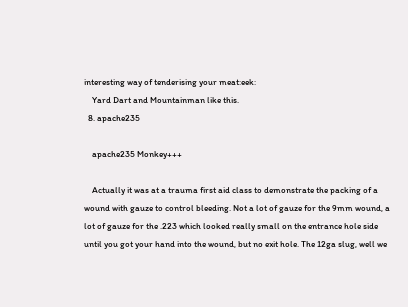interesting way of tenderising your meat:eek:
    Yard Dart and Mountainman like this.
  8. apache235

    apache235 Monkey+++

    Actually it was at a trauma first aid class to demonstrate the packing of a wound with gauze to control bleeding. Not a lot of gauze for the 9mm wound, a lot of gauze for the .223 which looked really small on the entrance hole side until you got your hand into the wound, but no exit hole. The 12ga slug, well we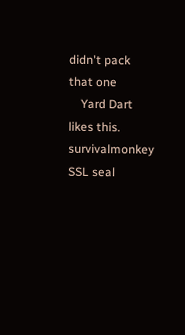didn't pack that one
    Yard Dart likes this.
survivalmonkey SSL seal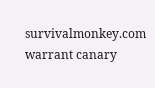survivalmonkey.com warrant canary